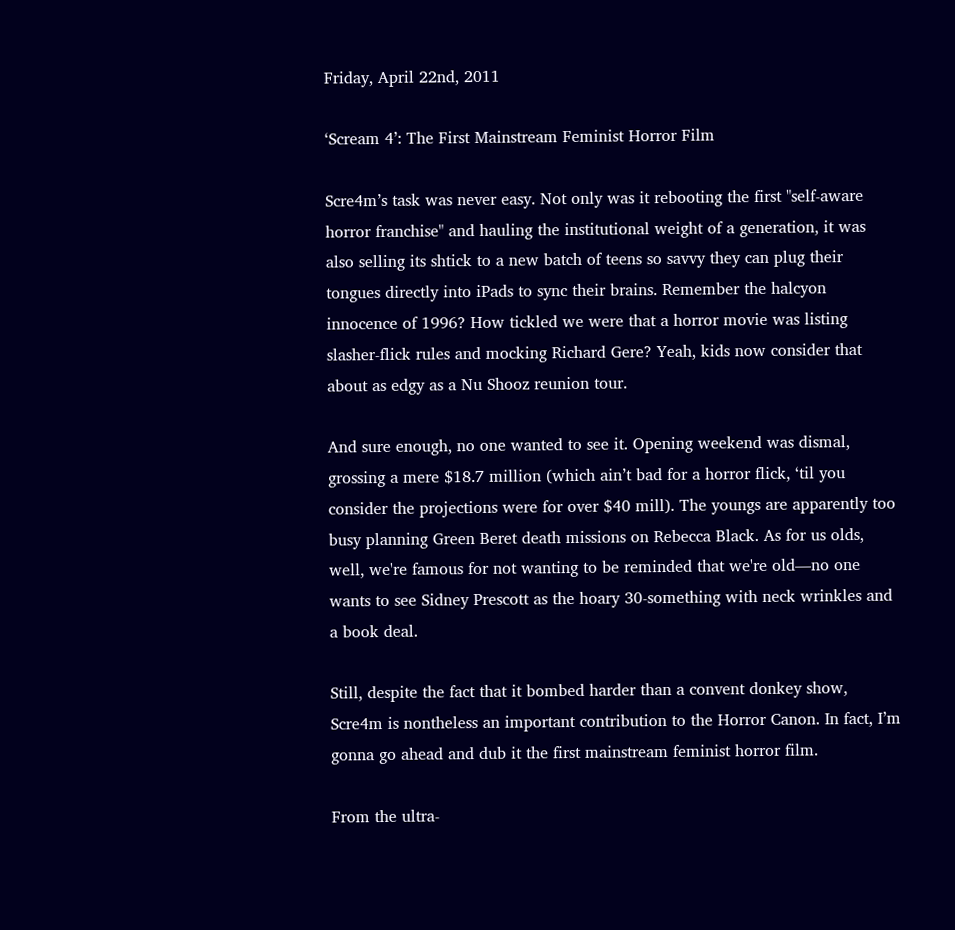Friday, April 22nd, 2011

‘Scream 4’: The First Mainstream Feminist Horror Film

Scre4m’s task was never easy. Not only was it rebooting the first "self-aware horror franchise" and hauling the institutional weight of a generation, it was also selling its shtick to a new batch of teens so savvy they can plug their tongues directly into iPads to sync their brains. Remember the halcyon innocence of 1996? How tickled we were that a horror movie was listing slasher-flick rules and mocking Richard Gere? Yeah, kids now consider that about as edgy as a Nu Shooz reunion tour.

And sure enough, no one wanted to see it. Opening weekend was dismal, grossing a mere $18.7 million (which ain’t bad for a horror flick, ‘til you consider the projections were for over $40 mill). The youngs are apparently too busy planning Green Beret death missions on Rebecca Black. As for us olds, well, we're famous for not wanting to be reminded that we're old—no one wants to see Sidney Prescott as the hoary 30-something with neck wrinkles and a book deal.

Still, despite the fact that it bombed harder than a convent donkey show, Scre4m is nontheless an important contribution to the Horror Canon. In fact, I’m gonna go ahead and dub it the first mainstream feminist horror film.

From the ultra-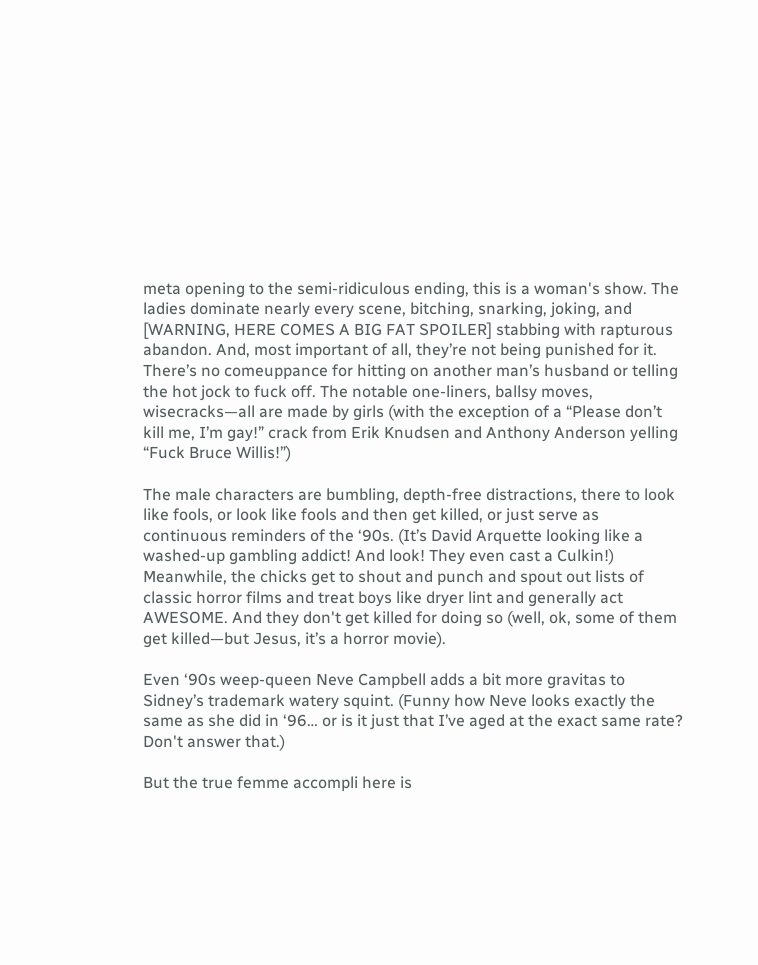meta opening to the semi-ridiculous ending, this is a woman's show. The ladies dominate nearly every scene, bitching, snarking, joking, and [WARNING, HERE COMES A BIG FAT SPOILER] stabbing with rapturous abandon. And, most important of all, they’re not being punished for it. There’s no comeuppance for hitting on another man’s husband or telling the hot jock to fuck off. The notable one-liners, ballsy moves, wisecracks—all are made by girls (with the exception of a “Please don’t kill me, I’m gay!” crack from Erik Knudsen and Anthony Anderson yelling “Fuck Bruce Willis!”)

The male characters are bumbling, depth-free distractions, there to look like fools, or look like fools and then get killed, or just serve as continuous reminders of the ‘90s. (It’s David Arquette looking like a washed-up gambling addict! And look! They even cast a Culkin!) Meanwhile, the chicks get to shout and punch and spout out lists of classic horror films and treat boys like dryer lint and generally act AWESOME. And they don't get killed for doing so (well, ok, some of them get killed—but Jesus, it’s a horror movie).

Even ‘90s weep-queen Neve Campbell adds a bit more gravitas to Sidney’s trademark watery squint. (Funny how Neve looks exactly the same as she did in ‘96… or is it just that I’ve aged at the exact same rate? Don't answer that.)

But the true femme accompli here is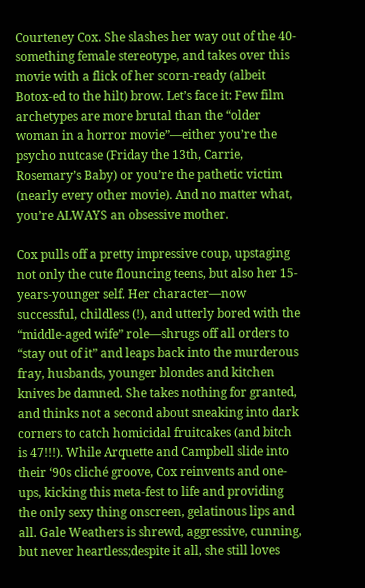Courteney Cox. She slashes her way out of the 40-something female stereotype, and takes over this movie with a flick of her scorn-ready (albeit Botox-ed to the hilt) brow. Let’s face it: Few film archetypes are more brutal than the “older woman in a horror movie”—either you’re the psycho nutcase (Friday the 13th, Carrie, Rosemary’s Baby) or you’re the pathetic victim (nearly every other movie). And no matter what, you’re ALWAYS an obsessive mother.

Cox pulls off a pretty impressive coup, upstaging not only the cute flouncing teens, but also her 15-years-younger self. Her character—now successful, childless (!), and utterly bored with the “middle-aged wife” role—shrugs off all orders to “stay out of it” and leaps back into the murderous fray, husbands, younger blondes and kitchen knives be damned. She takes nothing for granted, and thinks not a second about sneaking into dark corners to catch homicidal fruitcakes (and bitch is 47!!!). While Arquette and Campbell slide into their ‘90s cliché groove, Cox reinvents and one-ups, kicking this meta-fest to life and providing the only sexy thing onscreen, gelatinous lips and all. Gale Weathers is shrewd, aggressive, cunning, but never heartless;despite it all, she still loves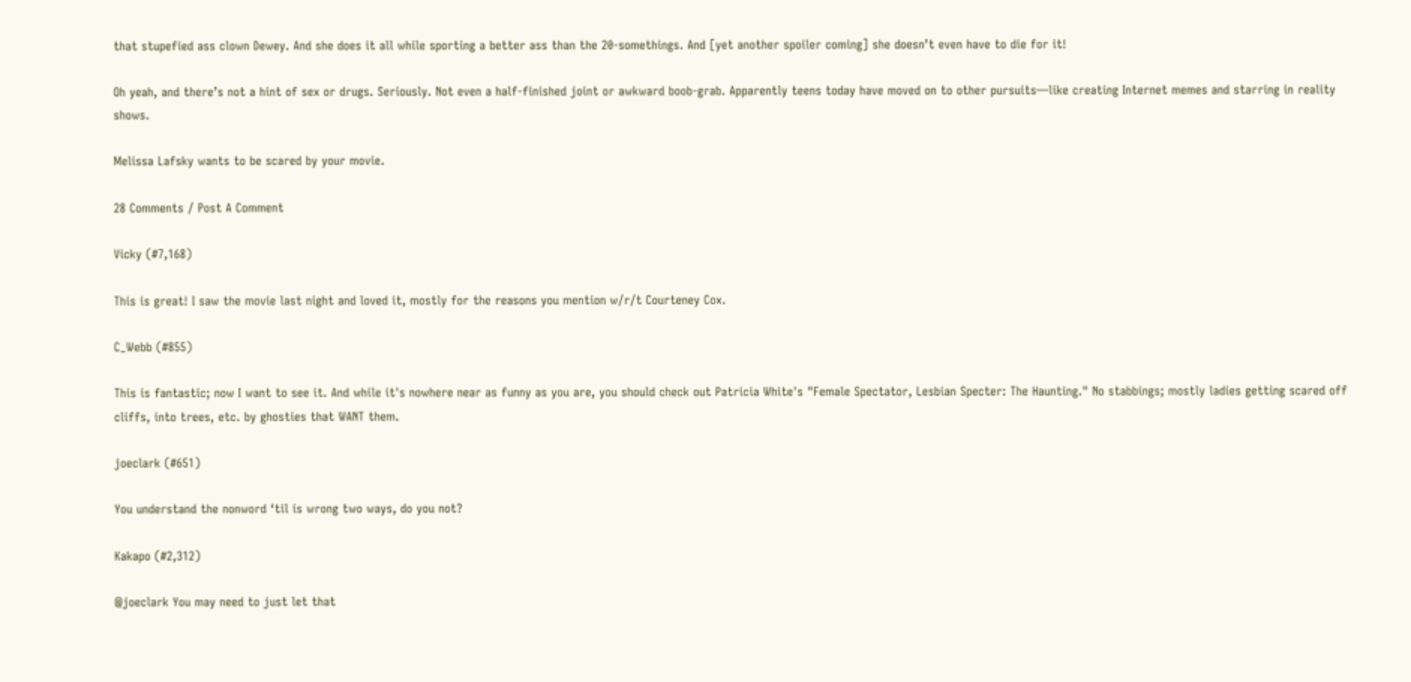that stupefied ass clown Dewey. And she does it all while sporting a better ass than the 20-somethings. And [yet another spoiler coming] she doesn’t even have to die for it!

Oh yeah, and there’s not a hint of sex or drugs. Seriously. Not even a half-finished joint or awkward boob-grab. Apparently teens today have moved on to other pursuits—like creating Internet memes and starring in reality shows.

Melissa Lafsky wants to be scared by your movie.

28 Comments / Post A Comment

Vicky (#7,168)

This is great! I saw the movie last night and loved it, mostly for the reasons you mention w/r/t Courteney Cox.

C_Webb (#855)

This is fantastic; now I want to see it. And while it's nowhere near as funny as you are, you should check out Patricia White's "Female Spectator, Lesbian Specter: The Haunting." No stabbings; mostly ladies getting scared off cliffs, into trees, etc. by ghosties that WANT them.

joeclark (#651)

You understand the nonword ‘til is wrong two ways, do you not?

Kakapo (#2,312)

@joeclark You may need to just let that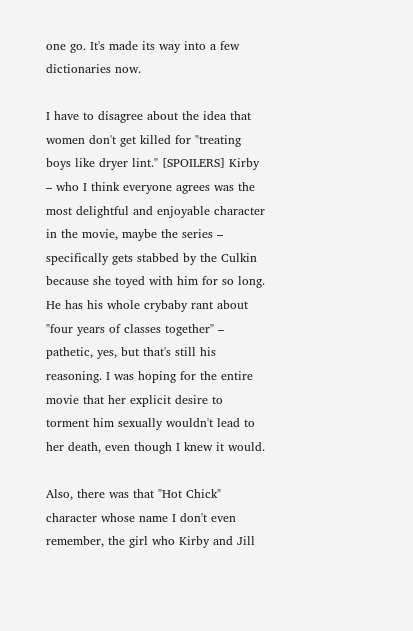one go. It's made its way into a few dictionaries now.

I have to disagree about the idea that women don't get killed for "treating boys like dryer lint." [SPOILERS] Kirby – who I think everyone agrees was the most delightful and enjoyable character in the movie, maybe the series – specifically gets stabbed by the Culkin because she toyed with him for so long. He has his whole crybaby rant about "four years of classes together" – pathetic, yes, but that's still his reasoning. I was hoping for the entire movie that her explicit desire to torment him sexually wouldn't lead to her death, even though I knew it would.

Also, there was that "Hot Chick" character whose name I don't even remember, the girl who Kirby and Jill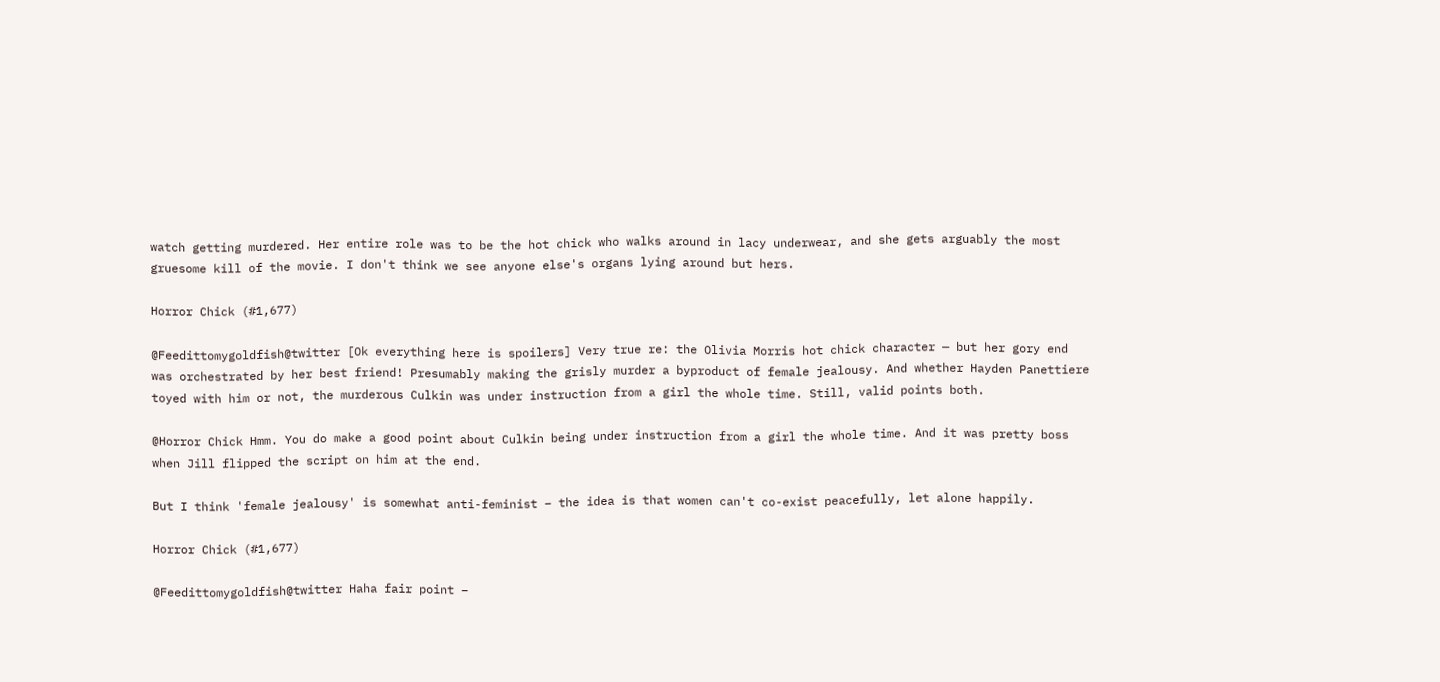watch getting murdered. Her entire role was to be the hot chick who walks around in lacy underwear, and she gets arguably the most gruesome kill of the movie. I don't think we see anyone else's organs lying around but hers.

Horror Chick (#1,677)

@Feedittomygoldfish@twitter [Ok everything here is spoilers] Very true re: the Olivia Morris hot chick character — but her gory end was orchestrated by her best friend! Presumably making the grisly murder a byproduct of female jealousy. And whether Hayden Panettiere toyed with him or not, the murderous Culkin was under instruction from a girl the whole time. Still, valid points both.

@Horror Chick Hmm. You do make a good point about Culkin being under instruction from a girl the whole time. And it was pretty boss when Jill flipped the script on him at the end.

But I think 'female jealousy' is somewhat anti-feminist – the idea is that women can't co-exist peacefully, let alone happily.

Horror Chick (#1,677)

@Feedittomygoldfish@twitter Haha fair point –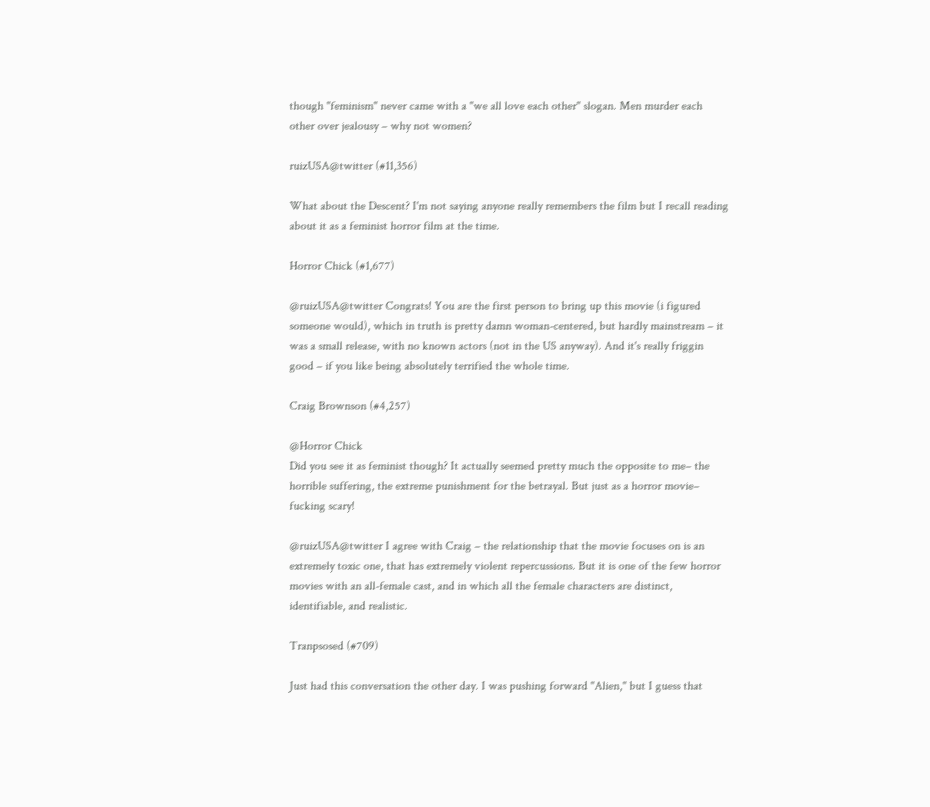though "feminism" never came with a "we all love each other" slogan. Men murder each other over jealousy – why not women?

ruizUSA@twitter (#11,356)

What about the Descent? I'm not saying anyone really remembers the film but I recall reading about it as a feminist horror film at the time.

Horror Chick (#1,677)

@ruizUSA@twitter Congrats! You are the first person to bring up this movie (i figured someone would), which in truth is pretty damn woman-centered, but hardly mainstream – it was a small release, with no known actors (not in the US anyway). And it's really friggin good – if you like being absolutely terrified the whole time.

Craig Brownson (#4,257)

@Horror Chick
Did you see it as feminist though? It actually seemed pretty much the opposite to me– the horrible suffering, the extreme punishment for the betrayal. But just as a horror movie– fucking scary!

@ruizUSA@twitter I agree with Craig – the relationship that the movie focuses on is an extremely toxic one, that has extremely violent repercussions. But it is one of the few horror movies with an all-female cast, and in which all the female characters are distinct, identifiable, and realistic.

Tranpsosed (#709)

Just had this conversation the other day. I was pushing forward "Alien," but I guess that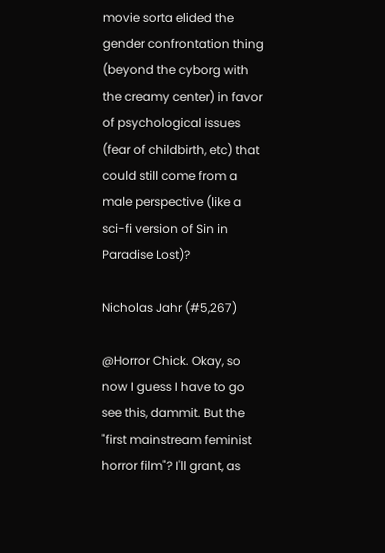movie sorta elided the gender confrontation thing (beyond the cyborg with the creamy center) in favor of psychological issues (fear of childbirth, etc) that could still come from a male perspective (like a sci-fi version of Sin in Paradise Lost)?

Nicholas Jahr (#5,267)

@Horror Chick. Okay, so now I guess I have to go see this, dammit. But the "first mainstream feminist horror film"? I'll grant, as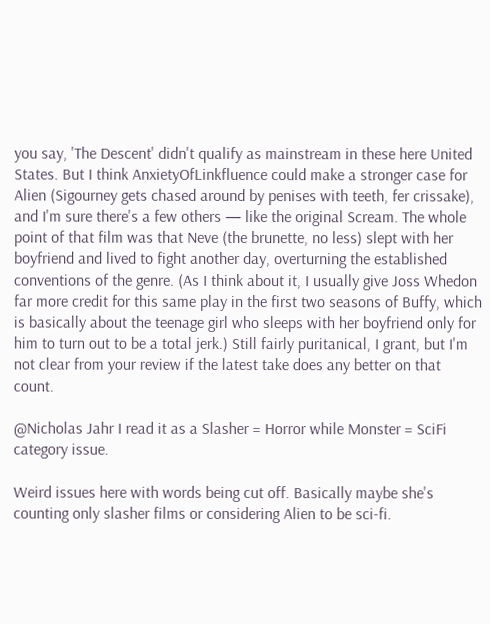you say, 'The Descent' didn't qualify as mainstream in these here United States. But I think AnxietyOfLinkfluence could make a stronger case for Alien (Sigourney gets chased around by penises with teeth, fer crissake), and I'm sure there's a few others — like the original Scream. The whole point of that film was that Neve (the brunette, no less) slept with her boyfriend and lived to fight another day, overturning the established conventions of the genre. (As I think about it, I usually give Joss Whedon far more credit for this same play in the first two seasons of Buffy, which is basically about the teenage girl who sleeps with her boyfriend only for him to turn out to be a total jerk.) Still fairly puritanical, I grant, but I'm not clear from your review if the latest take does any better on that count.

@Nicholas Jahr I read it as a Slasher = Horror while Monster = SciFi category issue.

Weird issues here with words being cut off. Basically maybe she's counting only slasher films or considering Alien to be sci-fi.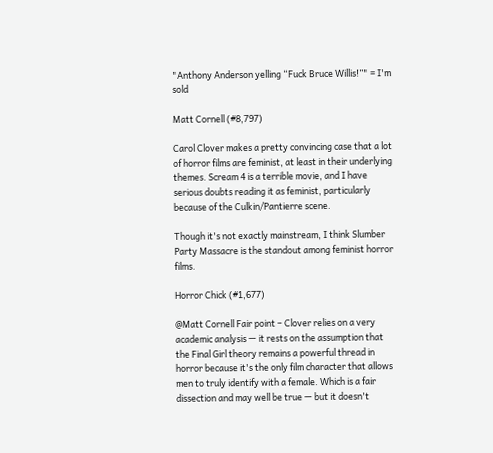"Anthony Anderson yelling “Fuck Bruce Willis!”" = I'm sold

Matt Cornell (#8,797)

Carol Clover makes a pretty convincing case that a lot of horror films are feminist, at least in their underlying themes. Scream 4 is a terrible movie, and I have serious doubts reading it as feminist, particularly because of the Culkin/Pantierre scene.

Though it's not exactly mainstream, I think Slumber Party Massacre is the standout among feminist horror films.

Horror Chick (#1,677)

@Matt Cornell Fair point – Clover relies on a very academic analysis — it rests on the assumption that the Final Girl theory remains a powerful thread in horror because it's the only film character that allows men to truly identify with a female. Which is a fair dissection and may well be true — but it doesn't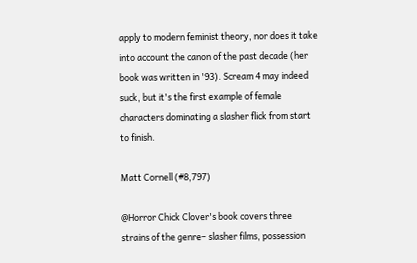apply to modern feminist theory, nor does it take into account the canon of the past decade (her book was written in '93). Scream 4 may indeed suck, but it's the first example of female characters dominating a slasher flick from start to finish.

Matt Cornell (#8,797)

@Horror Chick Clover's book covers three strains of the genre– slasher films, possession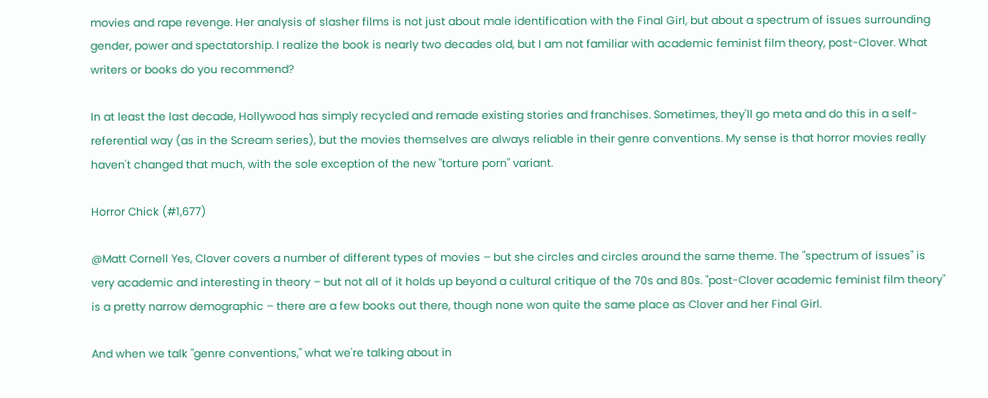movies and rape revenge. Her analysis of slasher films is not just about male identification with the Final Girl, but about a spectrum of issues surrounding gender, power and spectatorship. I realize the book is nearly two decades old, but I am not familiar with academic feminist film theory, post-Clover. What writers or books do you recommend?

In at least the last decade, Hollywood has simply recycled and remade existing stories and franchises. Sometimes, they'll go meta and do this in a self-referential way (as in the Scream series), but the movies themselves are always reliable in their genre conventions. My sense is that horror movies really haven't changed that much, with the sole exception of the new "torture porn" variant.

Horror Chick (#1,677)

@Matt Cornell Yes, Clover covers a number of different types of movies – but she circles and circles around the same theme. The "spectrum of issues" is very academic and interesting in theory – but not all of it holds up beyond a cultural critique of the 70s and 80s. "post-Clover academic feminist film theory" is a pretty narrow demographic – there are a few books out there, though none won quite the same place as Clover and her Final Girl.

And when we talk "genre conventions," what we're talking about in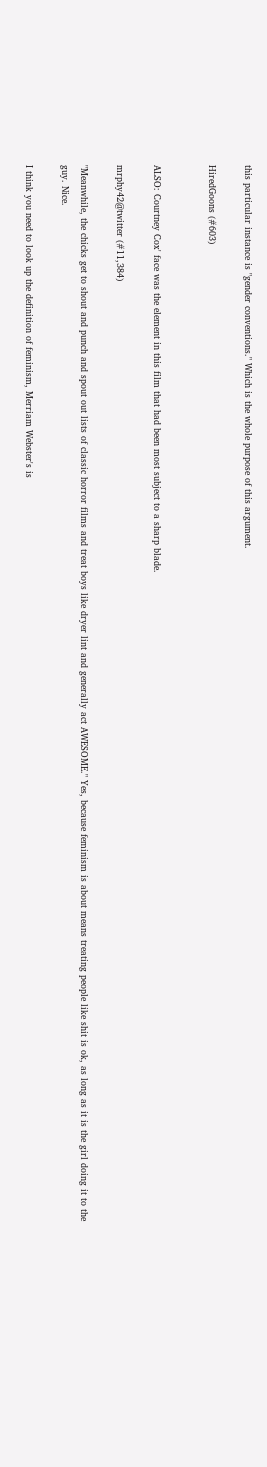this particular instance is "gender conventions." Which is the whole purpose of this argument.

HiredGoons (#603)


ALSO: Courtney Cox' face was the element in this film that had been most subject to a sharp blade.

mrphy42@twitter (#11,384)

"Meanwhile, the chicks get to shout and punch and spout out lists of classic horror films and treat boys like dryer lint and generally act AWESOME." Yes, because feminism is about means treating people like shit is ok, as long as it is the girl doing it to the guy. Nice.

I think you need to look up the definition of feminism, Merriam Webster's is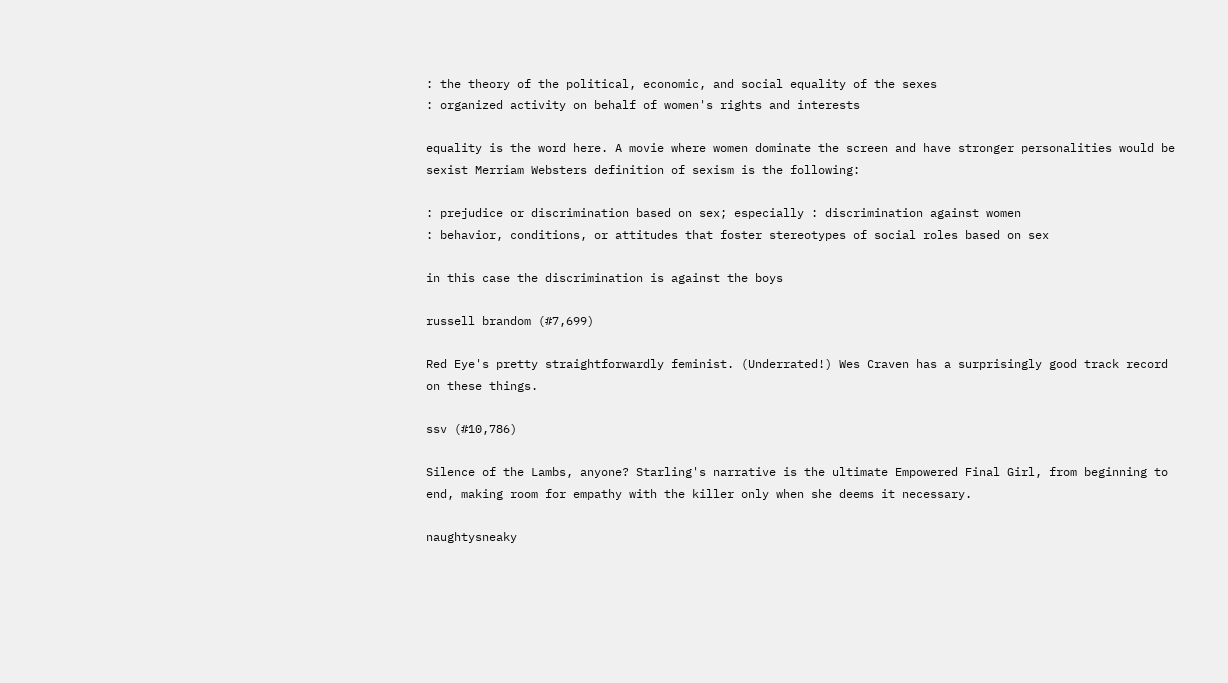: the theory of the political, economic, and social equality of the sexes
: organized activity on behalf of women's rights and interests

equality is the word here. A movie where women dominate the screen and have stronger personalities would be sexist Merriam Websters definition of sexism is the following:

: prejudice or discrimination based on sex; especially : discrimination against women
: behavior, conditions, or attitudes that foster stereotypes of social roles based on sex

in this case the discrimination is against the boys

russell brandom (#7,699)

Red Eye's pretty straightforwardly feminist. (Underrated!) Wes Craven has a surprisingly good track record on these things.

ssv (#10,786)

Silence of the Lambs, anyone? Starling's narrative is the ultimate Empowered Final Girl, from beginning to end, making room for empathy with the killer only when she deems it necessary.

naughtysneaky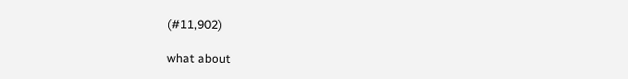(#11,902)

what about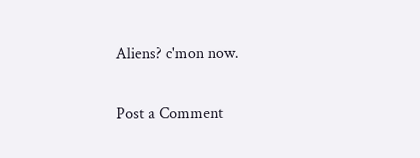Aliens? c'mon now.

Post a Comment